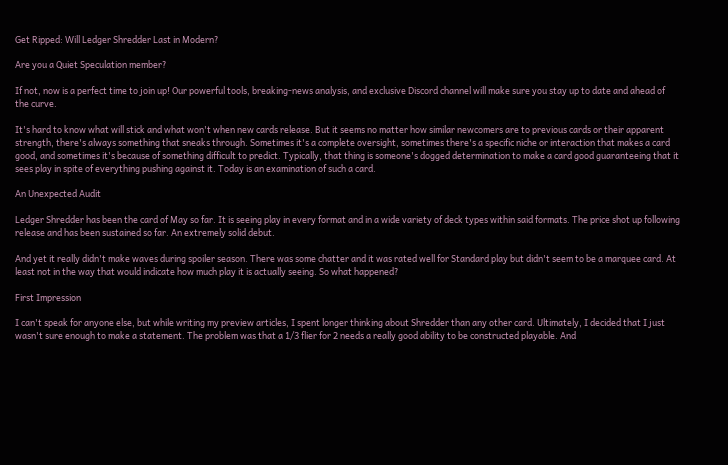Get Ripped: Will Ledger Shredder Last in Modern?

Are you a Quiet Speculation member?

If not, now is a perfect time to join up! Our powerful tools, breaking-news analysis, and exclusive Discord channel will make sure you stay up to date and ahead of the curve.

It's hard to know what will stick and what won't when new cards release. But it seems no matter how similar newcomers are to previous cards or their apparent strength, there's always something that sneaks through. Sometimes it's a complete oversight, sometimes there's a specific niche or interaction that makes a card good, and sometimes it's because of something difficult to predict. Typically, that thing is someone's dogged determination to make a card good guaranteeing that it sees play in spite of everything pushing against it. Today is an examination of such a card.

An Unexpected Audit

Ledger Shredder has been the card of May so far. It is seeing play in every format and in a wide variety of deck types within said formats. The price shot up following release and has been sustained so far. An extremely solid debut.

And yet it really didn't make waves during spoiler season. There was some chatter and it was rated well for Standard play but didn't seem to be a marquee card. At least not in the way that would indicate how much play it is actually seeing. So what happened?

First Impression

I can't speak for anyone else, but while writing my preview articles, I spent longer thinking about Shredder than any other card. Ultimately, I decided that I just wasn't sure enough to make a statement. The problem was that a 1/3 flier for 2 needs a really good ability to be constructed playable. And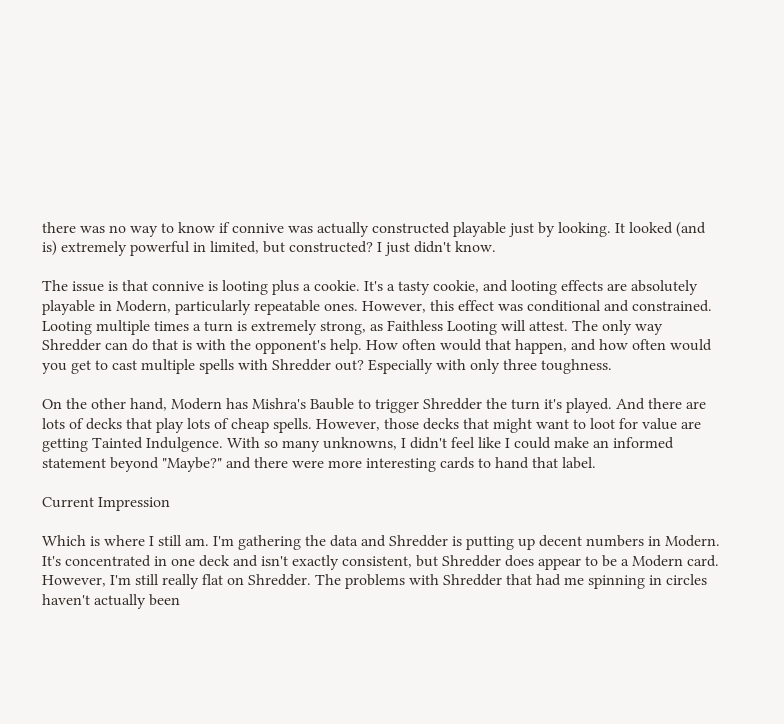there was no way to know if connive was actually constructed playable just by looking. It looked (and is) extremely powerful in limited, but constructed? I just didn't know.

The issue is that connive is looting plus a cookie. It's a tasty cookie, and looting effects are absolutely playable in Modern, particularly repeatable ones. However, this effect was conditional and constrained. Looting multiple times a turn is extremely strong, as Faithless Looting will attest. The only way Shredder can do that is with the opponent's help. How often would that happen, and how often would you get to cast multiple spells with Shredder out? Especially with only three toughness.

On the other hand, Modern has Mishra's Bauble to trigger Shredder the turn it's played. And there are lots of decks that play lots of cheap spells. However, those decks that might want to loot for value are getting Tainted Indulgence. With so many unknowns, I didn't feel like I could make an informed statement beyond "Maybe?" and there were more interesting cards to hand that label.

Current Impression

Which is where I still am. I'm gathering the data and Shredder is putting up decent numbers in Modern. It's concentrated in one deck and isn't exactly consistent, but Shredder does appear to be a Modern card. However, I'm still really flat on Shredder. The problems with Shredder that had me spinning in circles haven't actually been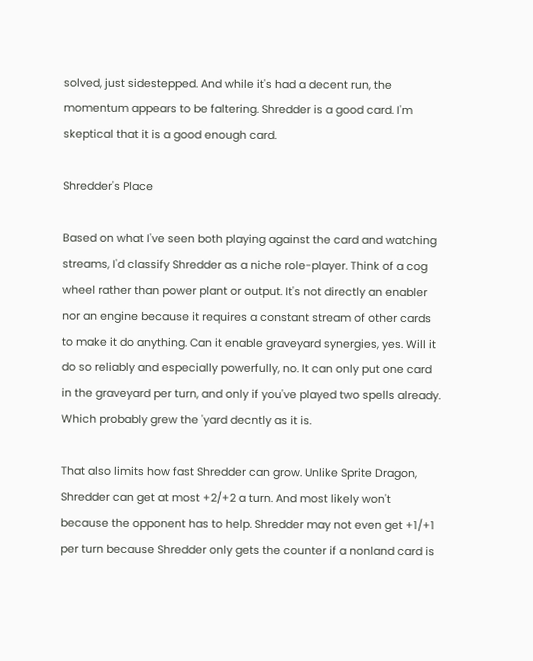solved, just sidestepped. And while it's had a decent run, the momentum appears to be faltering. Shredder is a good card. I'm skeptical that it is a good enough card.

Shredder's Place

Based on what I've seen both playing against the card and watching streams, I'd classify Shredder as a niche role-player. Think of a cog wheel rather than power plant or output. It's not directly an enabler nor an engine because it requires a constant stream of other cards to make it do anything. Can it enable graveyard synergies, yes. Will it do so reliably and especially powerfully, no. It can only put one card in the graveyard per turn, and only if you've played two spells already. Which probably grew the 'yard decntly as it is.

That also limits how fast Shredder can grow. Unlike Sprite Dragon, Shredder can get at most +2/+2 a turn. And most likely won't because the opponent has to help. Shredder may not even get +1/+1 per turn because Shredder only gets the counter if a nonland card is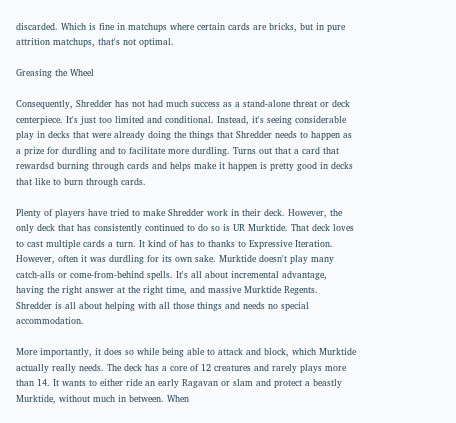discarded. Which is fine in matchups where certain cards are bricks, but in pure attrition matchups, that's not optimal.

Greasing the Wheel

Consequently, Shredder has not had much success as a stand-alone threat or deck centerpiece. It's just too limited and conditional. Instead, it's seeing considerable play in decks that were already doing the things that Shredder needs to happen as a prize for durdling and to facilitate more durdling. Turns out that a card that rewardsd burning through cards and helps make it happen is pretty good in decks that like to burn through cards.

Plenty of players have tried to make Shredder work in their deck. However, the only deck that has consistently continued to do so is UR Murktide. That deck loves to cast multiple cards a turn. It kind of has to thanks to Expressive Iteration. However, often it was durdling for its own sake. Murktide doesn't play many catch-alls or come-from-behind spells. It's all about incremental advantage, having the right answer at the right time, and massive Murktide Regents. Shredder is all about helping with all those things and needs no special accommodation.

More importantly, it does so while being able to attack and block, which Murktide actually really needs. The deck has a core of 12 creatures and rarely plays more than 14. It wants to either ride an early Ragavan or slam and protect a beastly Murktide, without much in between. When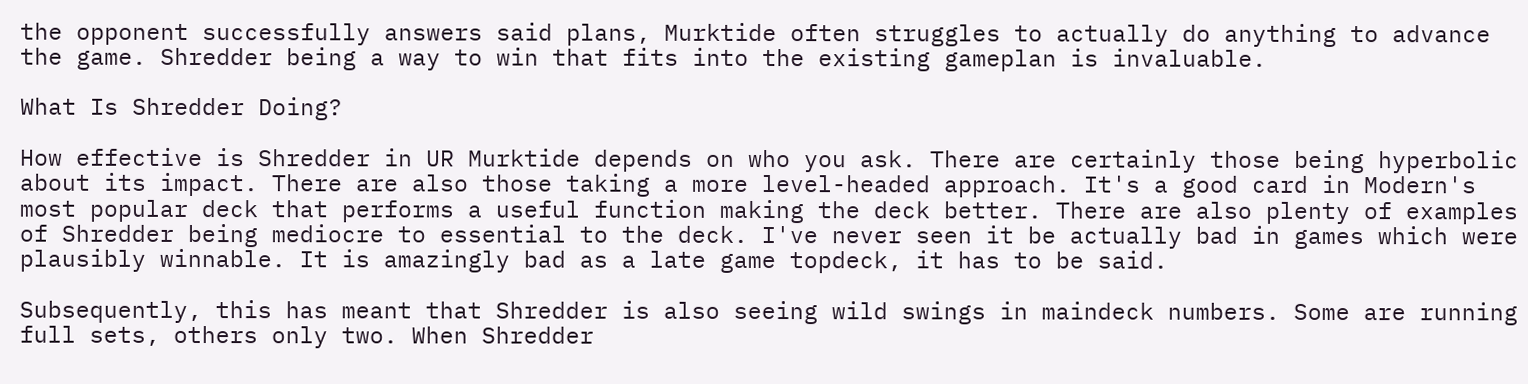the opponent successfully answers said plans, Murktide often struggles to actually do anything to advance the game. Shredder being a way to win that fits into the existing gameplan is invaluable.

What Is Shredder Doing?

How effective is Shredder in UR Murktide depends on who you ask. There are certainly those being hyperbolic about its impact. There are also those taking a more level-headed approach. It's a good card in Modern's most popular deck that performs a useful function making the deck better. There are also plenty of examples of Shredder being mediocre to essential to the deck. I've never seen it be actually bad in games which were plausibly winnable. It is amazingly bad as a late game topdeck, it has to be said.

Subsequently, this has meant that Shredder is also seeing wild swings in maindeck numbers. Some are running full sets, others only two. When Shredder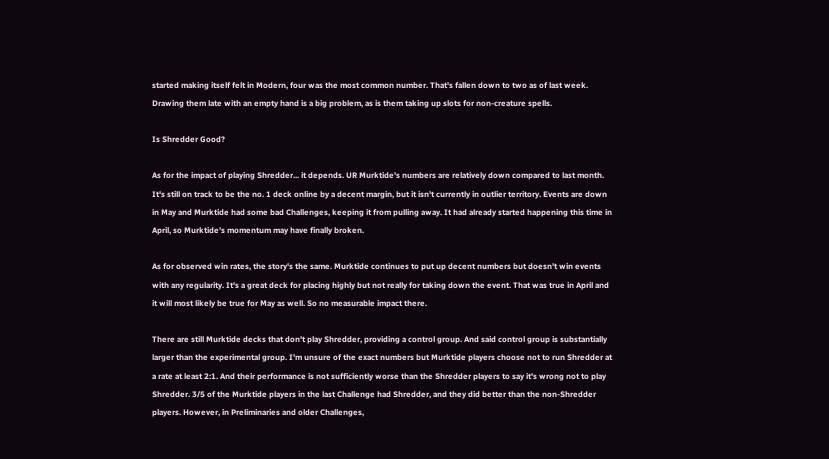started making itself felt in Modern, four was the most common number. That's fallen down to two as of last week. Drawing them late with an empty hand is a big problem, as is them taking up slots for non-creature spells.

Is Shredder Good?

As for the impact of playing Shredder... it depends. UR Murktide's numbers are relatively down compared to last month. It's still on track to be the no. 1 deck online by a decent margin, but it isn't currently in outlier territory. Events are down in May and Murktide had some bad Challenges, keeping it from pulling away. It had already started happening this time in April, so Murktide's momentum may have finally broken.

As for observed win rates, the story's the same. Murktide continues to put up decent numbers but doesn't win events with any regularity. It's a great deck for placing highly but not really for taking down the event. That was true in April and it will most likely be true for May as well. So no measurable impact there.

There are still Murktide decks that don't play Shredder, providing a control group. And said control group is substantially larger than the experimental group. I'm unsure of the exact numbers but Murktide players choose not to run Shredder at a rate at least 2:1. And their performance is not sufficiently worse than the Shredder players to say it's wrong not to play Shredder. 3/5 of the Murktide players in the last Challenge had Shredder, and they did better than the non-Shredder players. However, in Preliminaries and older Challenges,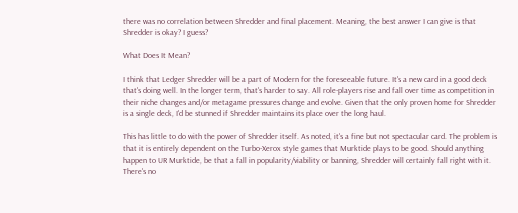there was no correlation between Shredder and final placement. Meaning, the best answer I can give is that Shredder is okay? I guess?

What Does It Mean?

I think that Ledger Shredder will be a part of Modern for the foreseeable future. It's a new card in a good deck that's doing well. In the longer term, that's harder to say. All role-players rise and fall over time as competition in their niche changes and/or metagame pressures change and evolve. Given that the only proven home for Shredder is a single deck, I'd be stunned if Shredder maintains its place over the long haul.

This has little to do with the power of Shredder itself. As noted, it's a fine but not spectacular card. The problem is that it is entirely dependent on the Turbo-Xerox style games that Murktide plays to be good. Should anything happen to UR Murktide, be that a fall in popularity/viability or banning, Shredder will certainly fall right with it. There's no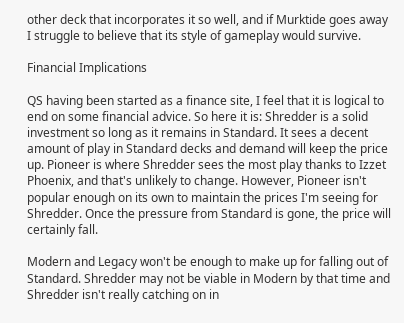other deck that incorporates it so well, and if Murktide goes away I struggle to believe that its style of gameplay would survive.

Financial Implications

QS having been started as a finance site, I feel that it is logical to end on some financial advice. So here it is: Shredder is a solid investment so long as it remains in Standard. It sees a decent amount of play in Standard decks and demand will keep the price up. Pioneer is where Shredder sees the most play thanks to Izzet Phoenix, and that's unlikely to change. However, Pioneer isn't popular enough on its own to maintain the prices I'm seeing for Shredder. Once the pressure from Standard is gone, the price will certainly fall.

Modern and Legacy won't be enough to make up for falling out of Standard. Shredder may not be viable in Modern by that time and Shredder isn't really catching on in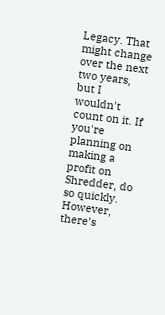Legacy. That might change over the next two years, but I wouldn't count on it. If you're planning on making a profit on Shredder, do so quickly. However, there's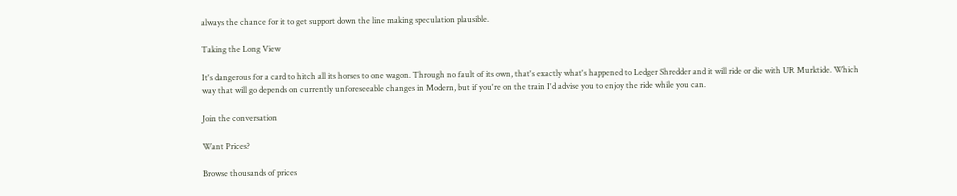always the chance for it to get support down the line making speculation plausible.

Taking the Long View

It's dangerous for a card to hitch all its horses to one wagon. Through no fault of its own, that's exactly what's happened to Ledger Shredder and it will ride or die with UR Murktide. Which way that will go depends on currently unforeseeable changes in Modern, but if you're on the train I'd advise you to enjoy the ride while you can.

Join the conversation

Want Prices?

Browse thousands of prices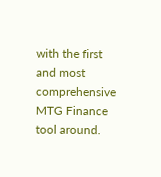with the first and most comprehensive MTG Finance tool around.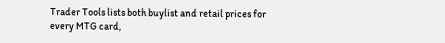Trader Tools lists both buylist and retail prices for every MTG card,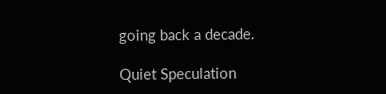going back a decade.

Quiet Speculation